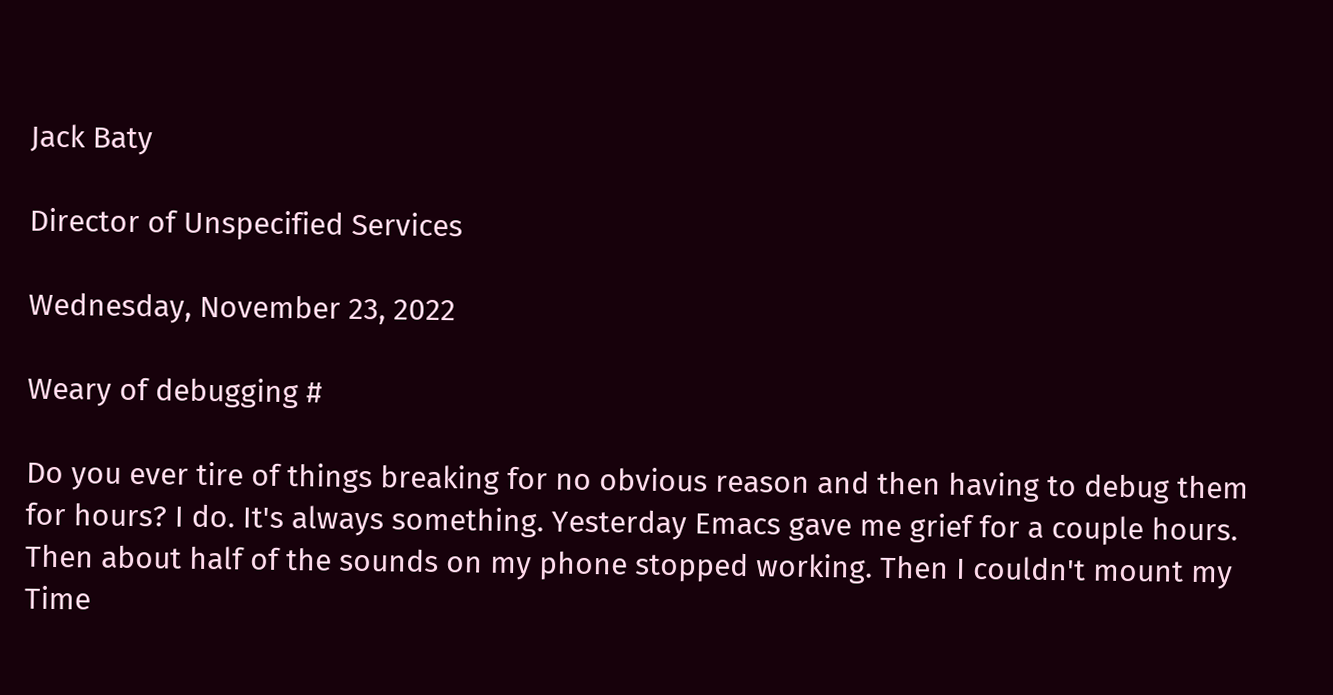Jack Baty

Director of Unspecified Services

Wednesday, November 23, 2022

Weary of debugging #

Do you ever tire of things breaking for no obvious reason and then having to debug them for hours? I do. It's always something. Yesterday Emacs gave me grief for a couple hours. Then about half of the sounds on my phone stopped working. Then I couldn't mount my Time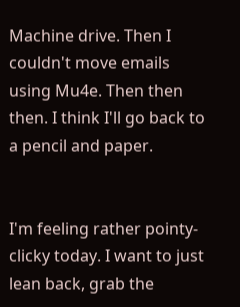Machine drive. Then I couldn't move emails using Mu4e. Then then then. I think I'll go back to a pencil and paper.


I'm feeling rather pointy-clicky today. I want to just lean back, grab the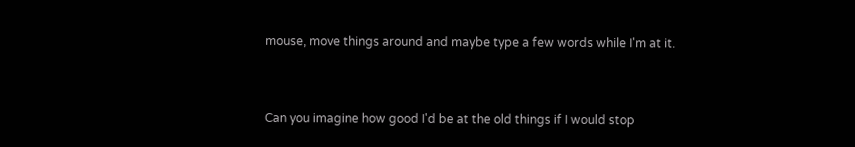mouse, move things around and maybe type a few words while I'm at it.


Can you imagine how good I'd be at the old things if I would stop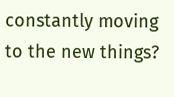constantly moving to the new things?